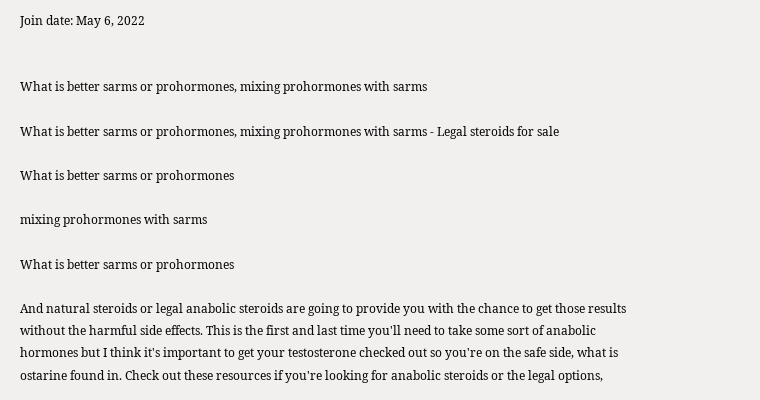Join date: May 6, 2022


What is better sarms or prohormones, mixing prohormones with sarms

What is better sarms or prohormones, mixing prohormones with sarms - Legal steroids for sale

What is better sarms or prohormones

mixing prohormones with sarms

What is better sarms or prohormones

And natural steroids or legal anabolic steroids are going to provide you with the chance to get those results without the harmful side effects. This is the first and last time you'll need to take some sort of anabolic hormones but I think it's important to get your testosterone checked out so you're on the safe side, what is ostarine found in. Check out these resources if you're looking for anabolic steroids or the legal options,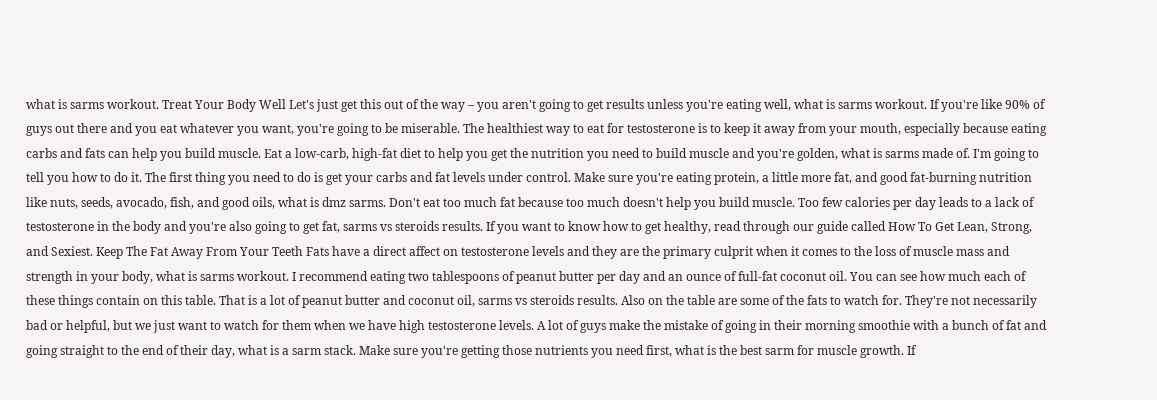what is sarms workout. Treat Your Body Well Let's just get this out of the way – you aren't going to get results unless you're eating well, what is sarms workout. If you're like 90% of guys out there and you eat whatever you want, you're going to be miserable. The healthiest way to eat for testosterone is to keep it away from your mouth, especially because eating carbs and fats can help you build muscle. Eat a low-carb, high-fat diet to help you get the nutrition you need to build muscle and you're golden, what is sarms made of. I'm going to tell you how to do it. The first thing you need to do is get your carbs and fat levels under control. Make sure you're eating protein, a little more fat, and good fat-burning nutrition like nuts, seeds, avocado, fish, and good oils, what is dmz sarms. Don't eat too much fat because too much doesn't help you build muscle. Too few calories per day leads to a lack of testosterone in the body and you're also going to get fat, sarms vs steroids results. If you want to know how to get healthy, read through our guide called How To Get Lean, Strong, and Sexiest. Keep The Fat Away From Your Teeth Fats have a direct affect on testosterone levels and they are the primary culprit when it comes to the loss of muscle mass and strength in your body, what is sarms workout. I recommend eating two tablespoons of peanut butter per day and an ounce of full-fat coconut oil. You can see how much each of these things contain on this table. That is a lot of peanut butter and coconut oil, sarms vs steroids results. Also on the table are some of the fats to watch for. They're not necessarily bad or helpful, but we just want to watch for them when we have high testosterone levels. A lot of guys make the mistake of going in their morning smoothie with a bunch of fat and going straight to the end of their day, what is a sarm stack. Make sure you're getting those nutrients you need first, what is the best sarm for muscle growth. If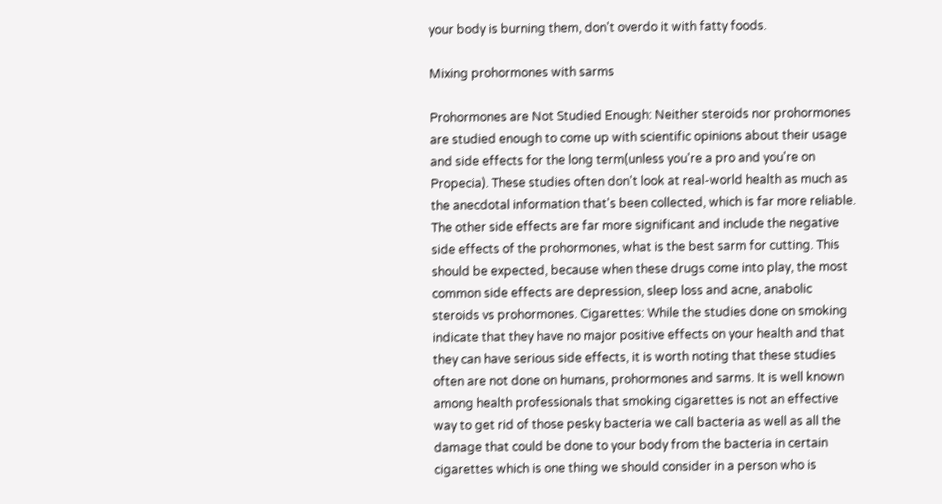your body is burning them, don't overdo it with fatty foods.

Mixing prohormones with sarms

Prohormones are Not Studied Enough: Neither steroids nor prohormones are studied enough to come up with scientific opinions about their usage and side effects for the long term(unless you're a pro and you're on Propecia). These studies often don't look at real-world health as much as the anecdotal information that's been collected, which is far more reliable. The other side effects are far more significant and include the negative side effects of the prohormones, what is the best sarm for cutting. This should be expected, because when these drugs come into play, the most common side effects are depression, sleep loss and acne, anabolic steroids vs prohormones. Cigarettes: While the studies done on smoking indicate that they have no major positive effects on your health and that they can have serious side effects, it is worth noting that these studies often are not done on humans, prohormones and sarms. It is well known among health professionals that smoking cigarettes is not an effective way to get rid of those pesky bacteria we call bacteria as well as all the damage that could be done to your body from the bacteria in certain cigarettes which is one thing we should consider in a person who is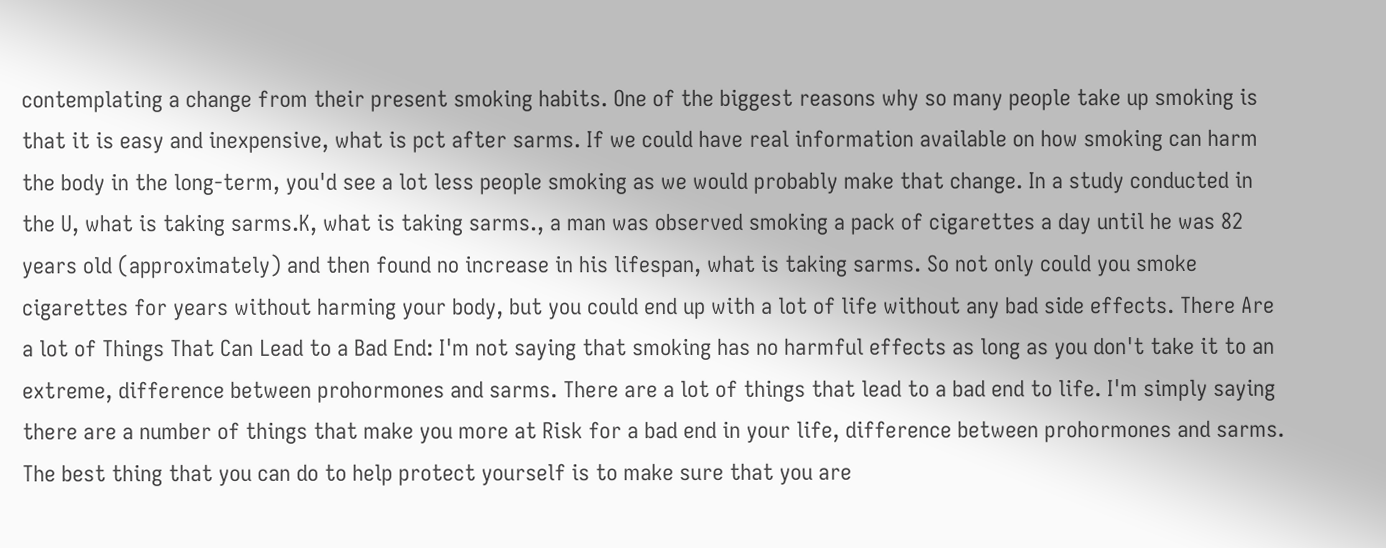contemplating a change from their present smoking habits. One of the biggest reasons why so many people take up smoking is that it is easy and inexpensive, what is pct after sarms. If we could have real information available on how smoking can harm the body in the long-term, you'd see a lot less people smoking as we would probably make that change. In a study conducted in the U, what is taking sarms.K, what is taking sarms., a man was observed smoking a pack of cigarettes a day until he was 82 years old (approximately) and then found no increase in his lifespan, what is taking sarms. So not only could you smoke cigarettes for years without harming your body, but you could end up with a lot of life without any bad side effects. There Are a lot of Things That Can Lead to a Bad End: I'm not saying that smoking has no harmful effects as long as you don't take it to an extreme, difference between prohormones and sarms. There are a lot of things that lead to a bad end to life. I'm simply saying there are a number of things that make you more at Risk for a bad end in your life, difference between prohormones and sarms. The best thing that you can do to help protect yourself is to make sure that you are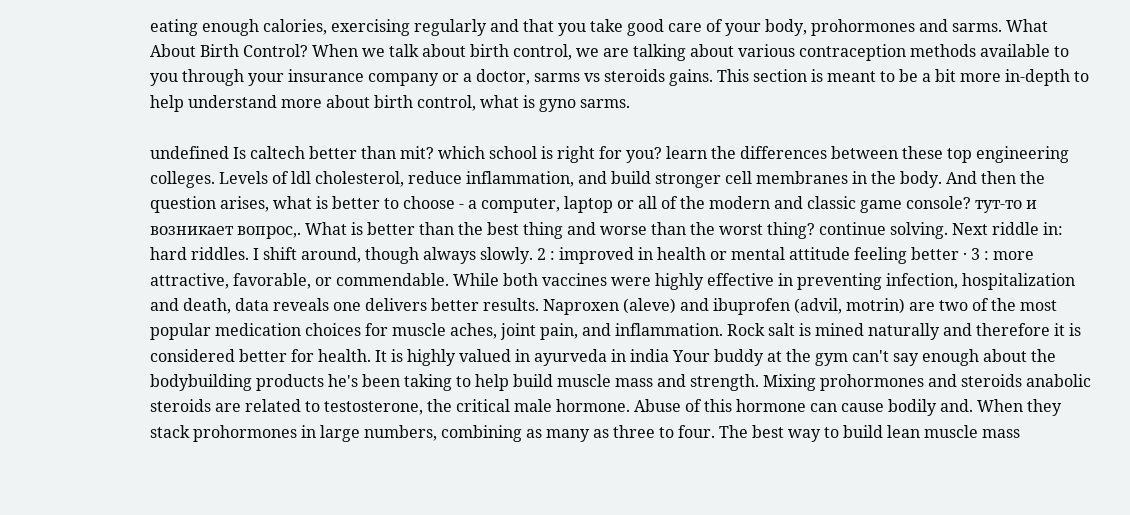eating enough calories, exercising regularly and that you take good care of your body, prohormones and sarms. What About Birth Control? When we talk about birth control, we are talking about various contraception methods available to you through your insurance company or a doctor, sarms vs steroids gains. This section is meant to be a bit more in-depth to help understand more about birth control, what is gyno sarms.

undefined Is caltech better than mit? which school is right for you? learn the differences between these top engineering colleges. Levels of ldl cholesterol, reduce inflammation, and build stronger cell membranes in the body. And then the question arises, what is better to choose - a computer, laptop or all of the modern and classic game console? тут-то и возникает вопрос,. What is better than the best thing and worse than the worst thing? continue solving. Next riddle in: hard riddles. I shift around, though always slowly. 2 : improved in health or mental attitude feeling better · 3 : more attractive, favorable, or commendable. While both vaccines were highly effective in preventing infection, hospitalization and death, data reveals one delivers better results. Naproxen (aleve) and ibuprofen (advil, motrin) are two of the most popular medication choices for muscle aches, joint pain, and inflammation. Rock salt is mined naturally and therefore it is considered better for health. It is highly valued in ayurveda in india Your buddy at the gym can't say enough about the bodybuilding products he's been taking to help build muscle mass and strength. Mixing prohormones and steroids anabolic steroids are related to testosterone, the critical male hormone. Abuse of this hormone can cause bodily and. When they stack prohormones in large numbers, combining as many as three to four. The best way to build lean muscle mass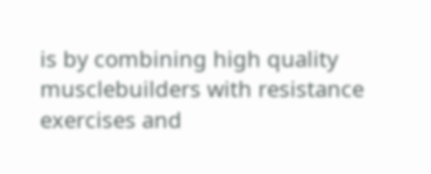is by combining high quality musclebuilders with resistance exercises and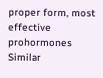proper form, most effective prohormones Similar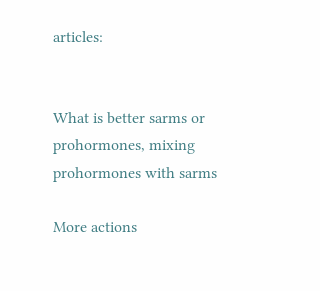articles:


What is better sarms or prohormones, mixing prohormones with sarms

More actions